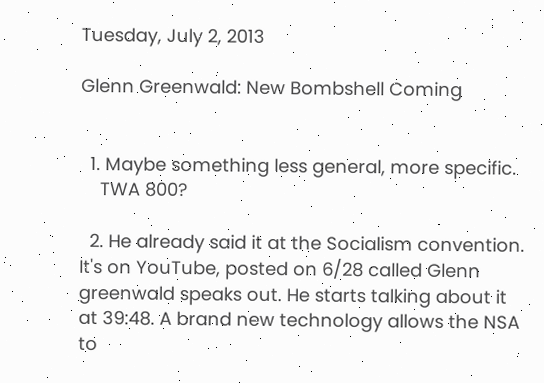Tuesday, July 2, 2013

Glenn Greenwald: New Bombshell Coming


  1. Maybe something less general, more specific.
    TWA 800?

  2. He already said it at the Socialism convention. It's on YouTube, posted on 6/28 called Glenn greenwald speaks out. He starts talking about it at 39:48. A brand new technology allows the NSA to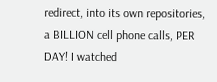redirect, into its own repositories, a BILLION cell phone calls, PER DAY! I watched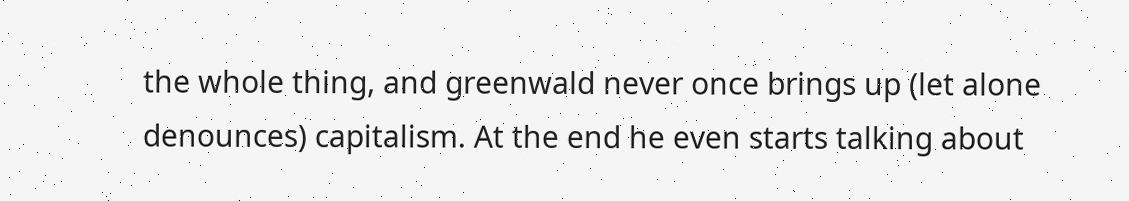the whole thing, and greenwald never once brings up (let alone denounces) capitalism. At the end he even starts talking about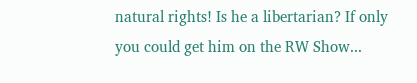natural rights! Is he a libertarian? If only you could get him on the RW Show...